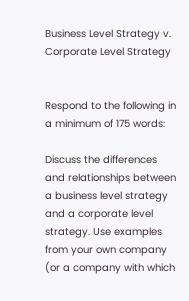Business Level Strategy v. Corporate Level Strategy


Respond to the following in a minimum of 175 words:

Discuss the differences and relationships between a business level strategy and a corporate level strategy. Use examples from your own company (or a company with which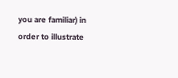you are familiar) in order to illustrate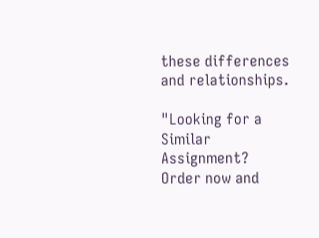these differences and relationships.

"Looking for a Similar Assignment? Order now and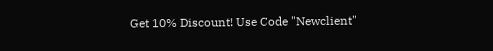Get 10% Discount! Use Code "Newclient"